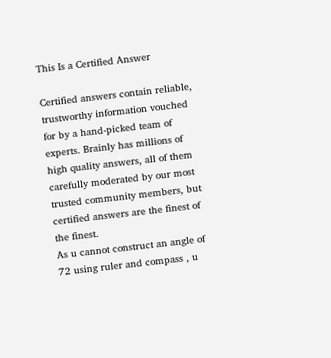This Is a Certified Answer

Certified answers contain reliable, trustworthy information vouched for by a hand-picked team of experts. Brainly has millions of high quality answers, all of them carefully moderated by our most trusted community members, but certified answers are the finest of the finest.
As u cannot construct an angle of 72 using ruler and compass , u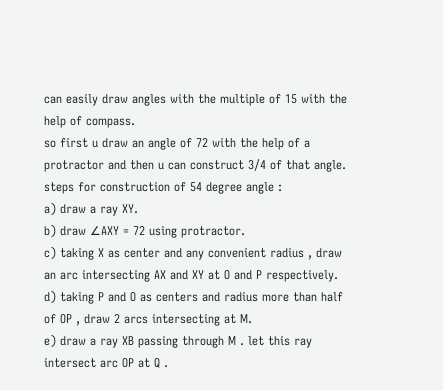can easily draw angles with the multiple of 15 with the help of compass.
so first u draw an angle of 72 with the help of a protractor and then u can construct 3/4 of that angle.
steps for construction of 54 degree angle :
a) draw a ray XY.
b) draw ∠AXY = 72 using protractor.
c) taking X as center and any convenient radius , draw an arc intersecting AX and XY at O and P respectively.
d) taking P and O as centers and radius more than half of OP , draw 2 arcs intersecting at M.
e) draw a ray XB passing through M . let this ray intersect arc OP at Q .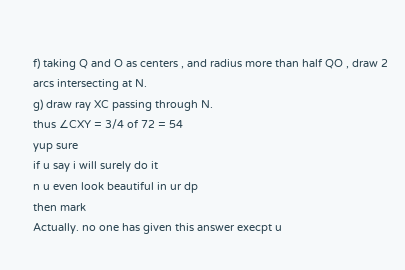f) taking Q and O as centers , and radius more than half QO , draw 2 arcs intersecting at N.
g) draw ray XC passing through N.
thus ∠CXY = 3/4 of 72 = 54
yup sure
if u say i will surely do it
n u even look beautiful in ur dp
then mark
Actually. no one has given this answer execpt u